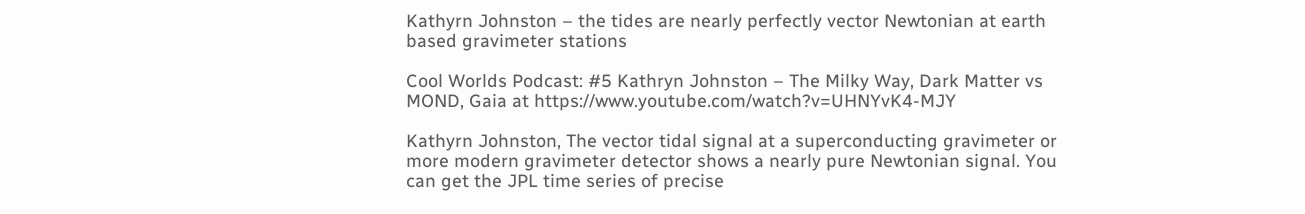Kathyrn Johnston – the tides are nearly perfectly vector Newtonian at earth based gravimeter stations

Cool Worlds Podcast: #5 Kathryn Johnston – The Milky Way, Dark Matter vs MOND, Gaia at https://www.youtube.com/watch?v=UHNYvK4-MJY

Kathyrn Johnston, The vector tidal signal at a superconducting gravimeter or more modern gravimeter detector shows a nearly pure Newtonian signal. You can get the JPL time series of precise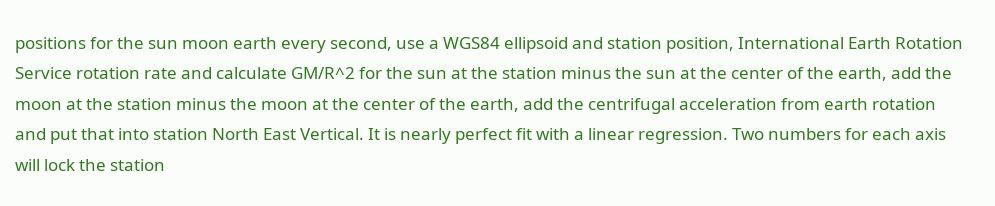positions for the sun moon earth every second, use a WGS84 ellipsoid and station position, International Earth Rotation Service rotation rate and calculate GM/R^2 for the sun at the station minus the sun at the center of the earth, add the moon at the station minus the moon at the center of the earth, add the centrifugal acceleration from earth rotation and put that into station North East Vertical. It is nearly perfect fit with a linear regression. Two numbers for each axis will lock the station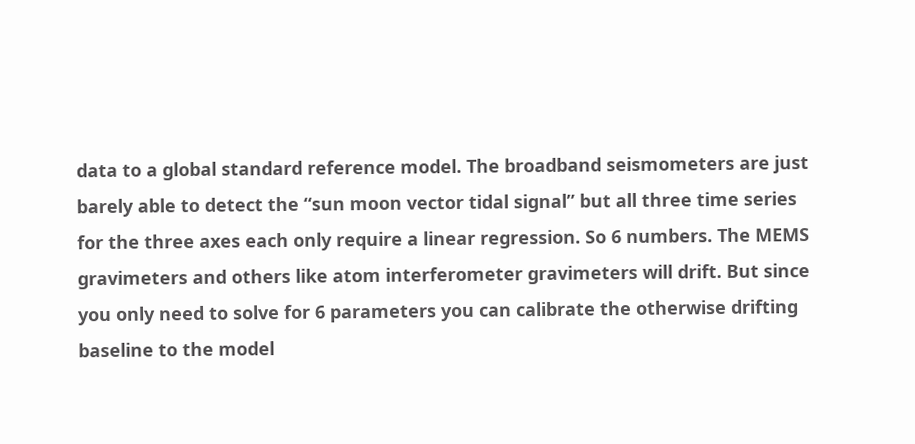data to a global standard reference model. The broadband seismometers are just barely able to detect the “sun moon vector tidal signal” but all three time series for the three axes each only require a linear regression. So 6 numbers. The MEMS gravimeters and others like atom interferometer gravimeters will drift. But since you only need to solve for 6 parameters you can calibrate the otherwise drifting baseline to the model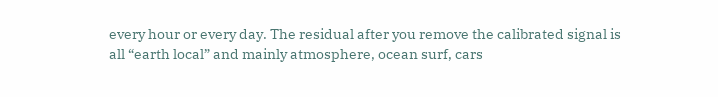every hour or every day. The residual after you remove the calibrated signal is all “earth local” and mainly atmosphere, ocean surf, cars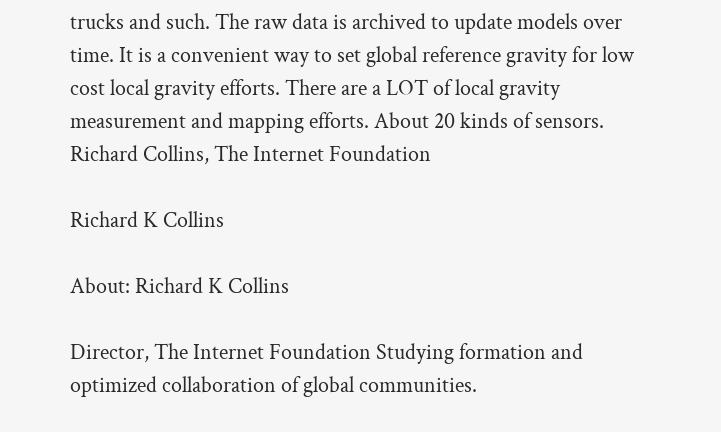trucks and such. The raw data is archived to update models over time. It is a convenient way to set global reference gravity for low cost local gravity efforts. There are a LOT of local gravity measurement and mapping efforts. About 20 kinds of sensors. Richard Collins, The Internet Foundation

Richard K Collins

About: Richard K Collins

Director, The Internet Foundation Studying formation and optimized collaboration of global communities.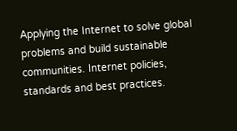Applying the Internet to solve global problems and build sustainable communities. Internet policies, standards and best practices.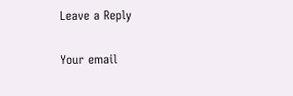Leave a Reply

Your email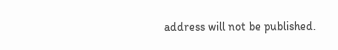address will not be published.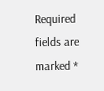Required fields are marked *